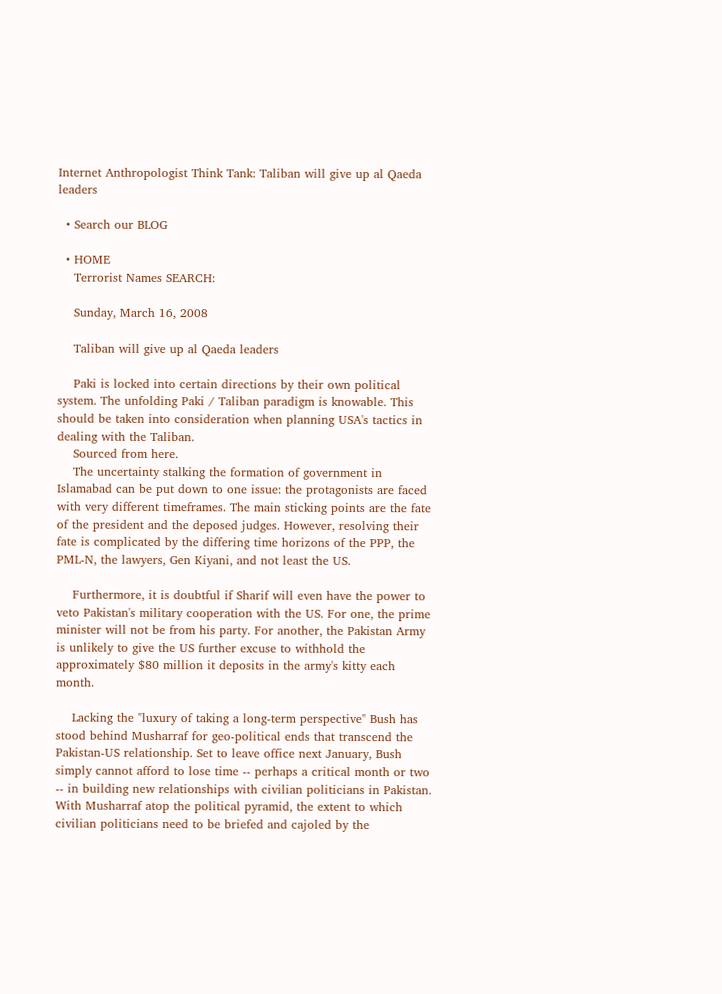Internet Anthropologist Think Tank: Taliban will give up al Qaeda leaders

  • Search our BLOG

  • HOME
    Terrorist Names SEARCH:

    Sunday, March 16, 2008

    Taliban will give up al Qaeda leaders

    Paki is locked into certain directions by their own political system. The unfolding Paki / Taliban paradigm is knowable. This should be taken into consideration when planning USA's tactics in dealing with the Taliban.
    Sourced from here.
    The uncertainty stalking the formation of government in Islamabad can be put down to one issue: the protagonists are faced with very different timeframes. The main sticking points are the fate of the president and the deposed judges. However, resolving their fate is complicated by the differing time horizons of the PPP, the PML-N, the lawyers, Gen Kiyani, and not least the US.

    Furthermore, it is doubtful if Sharif will even have the power to veto Pakistan's military cooperation with the US. For one, the prime minister will not be from his party. For another, the Pakistan Army is unlikely to give the US further excuse to withhold the approximately $80 million it deposits in the army's kitty each month.

    Lacking the "luxury of taking a long-term perspective" Bush has stood behind Musharraf for geo-political ends that transcend the Pakistan-US relationship. Set to leave office next January, Bush simply cannot afford to lose time -- perhaps a critical month or two -- in building new relationships with civilian politicians in Pakistan. With Musharraf atop the political pyramid, the extent to which civilian politicians need to be briefed and cajoled by the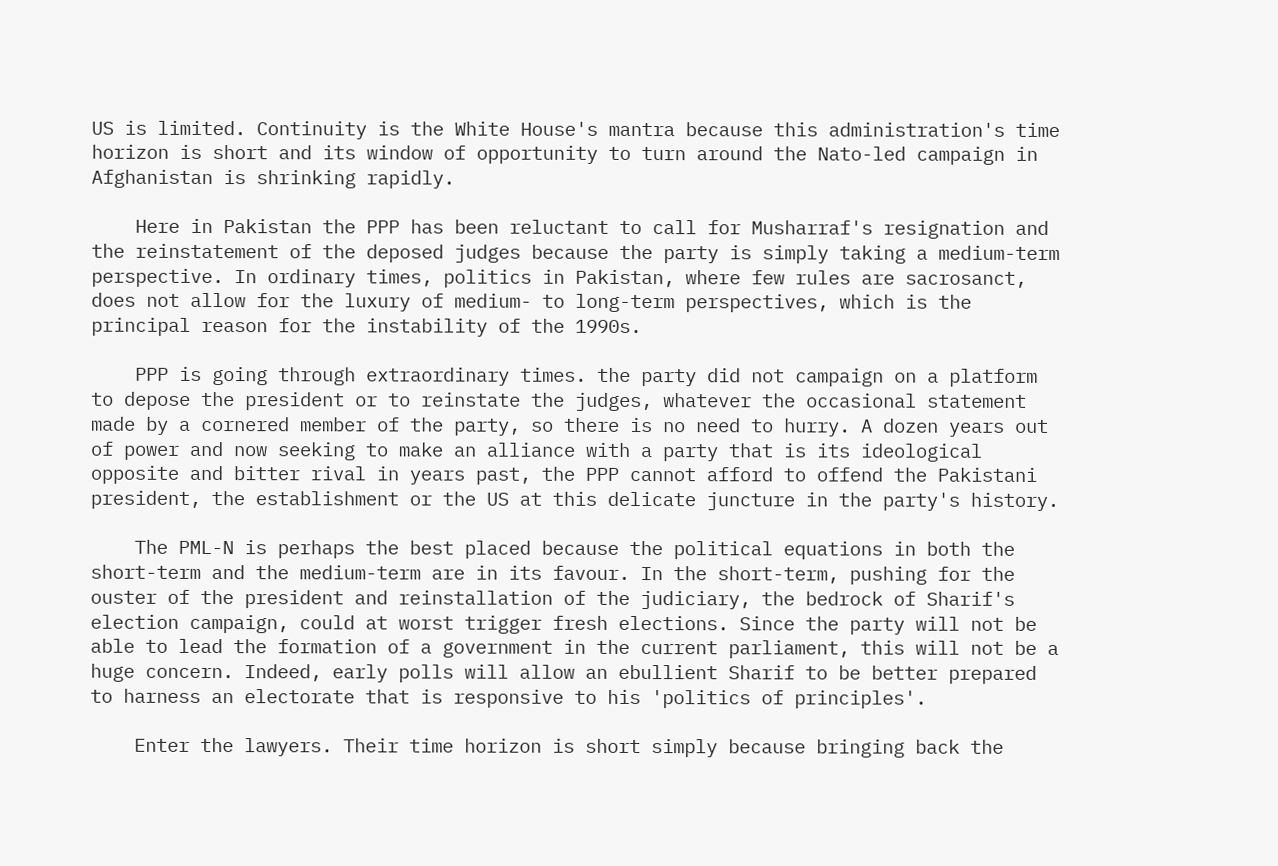US is limited. Continuity is the White House's mantra because this administration's time horizon is short and its window of opportunity to turn around the Nato-led campaign in Afghanistan is shrinking rapidly.

    Here in Pakistan the PPP has been reluctant to call for Musharraf's resignation and the reinstatement of the deposed judges because the party is simply taking a medium-term perspective. In ordinary times, politics in Pakistan, where few rules are sacrosanct, does not allow for the luxury of medium- to long-term perspectives, which is the principal reason for the instability of the 1990s.

    PPP is going through extraordinary times. the party did not campaign on a platform to depose the president or to reinstate the judges, whatever the occasional statement made by a cornered member of the party, so there is no need to hurry. A dozen years out of power and now seeking to make an alliance with a party that is its ideological opposite and bitter rival in years past, the PPP cannot afford to offend the Pakistani president, the establishment or the US at this delicate juncture in the party's history.

    The PML-N is perhaps the best placed because the political equations in both the short-term and the medium-term are in its favour. In the short-term, pushing for the ouster of the president and reinstallation of the judiciary, the bedrock of Sharif's election campaign, could at worst trigger fresh elections. Since the party will not be able to lead the formation of a government in the current parliament, this will not be a huge concern. Indeed, early polls will allow an ebullient Sharif to be better prepared to harness an electorate that is responsive to his 'politics of principles'.

    Enter the lawyers. Their time horizon is short simply because bringing back the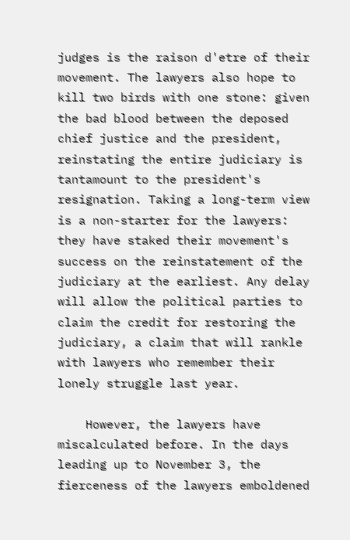judges is the raison d'etre of their movement. The lawyers also hope to kill two birds with one stone: given the bad blood between the deposed chief justice and the president, reinstating the entire judiciary is tantamount to the president's resignation. Taking a long-term view is a non-starter for the lawyers: they have staked their movement's success on the reinstatement of the judiciary at the earliest. Any delay will allow the political parties to claim the credit for restoring the judiciary, a claim that will rankle with lawyers who remember their lonely struggle last year.

    However, the lawyers have miscalculated before. In the days leading up to November 3, the fierceness of the lawyers emboldened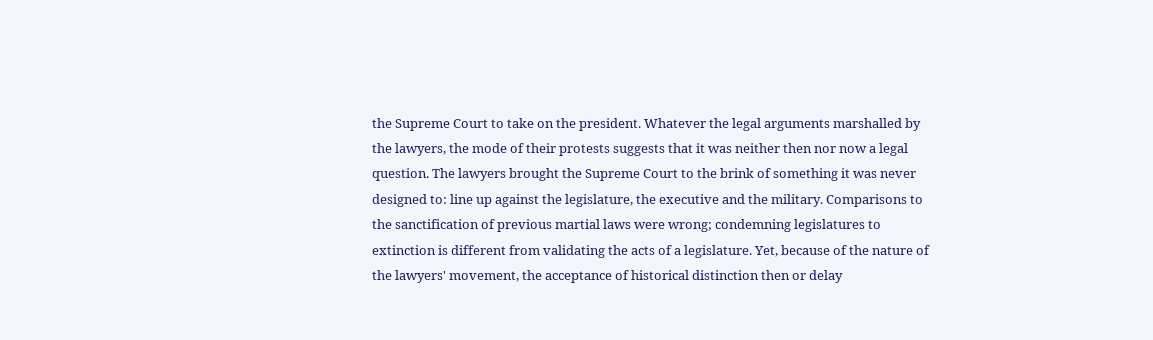the Supreme Court to take on the president. Whatever the legal arguments marshalled by the lawyers, the mode of their protests suggests that it was neither then nor now a legal question. The lawyers brought the Supreme Court to the brink of something it was never designed to: line up against the legislature, the executive and the military. Comparisons to the sanctification of previous martial laws were wrong; condemning legislatures to extinction is different from validating the acts of a legislature. Yet, because of the nature of the lawyers' movement, the acceptance of historical distinction then or delay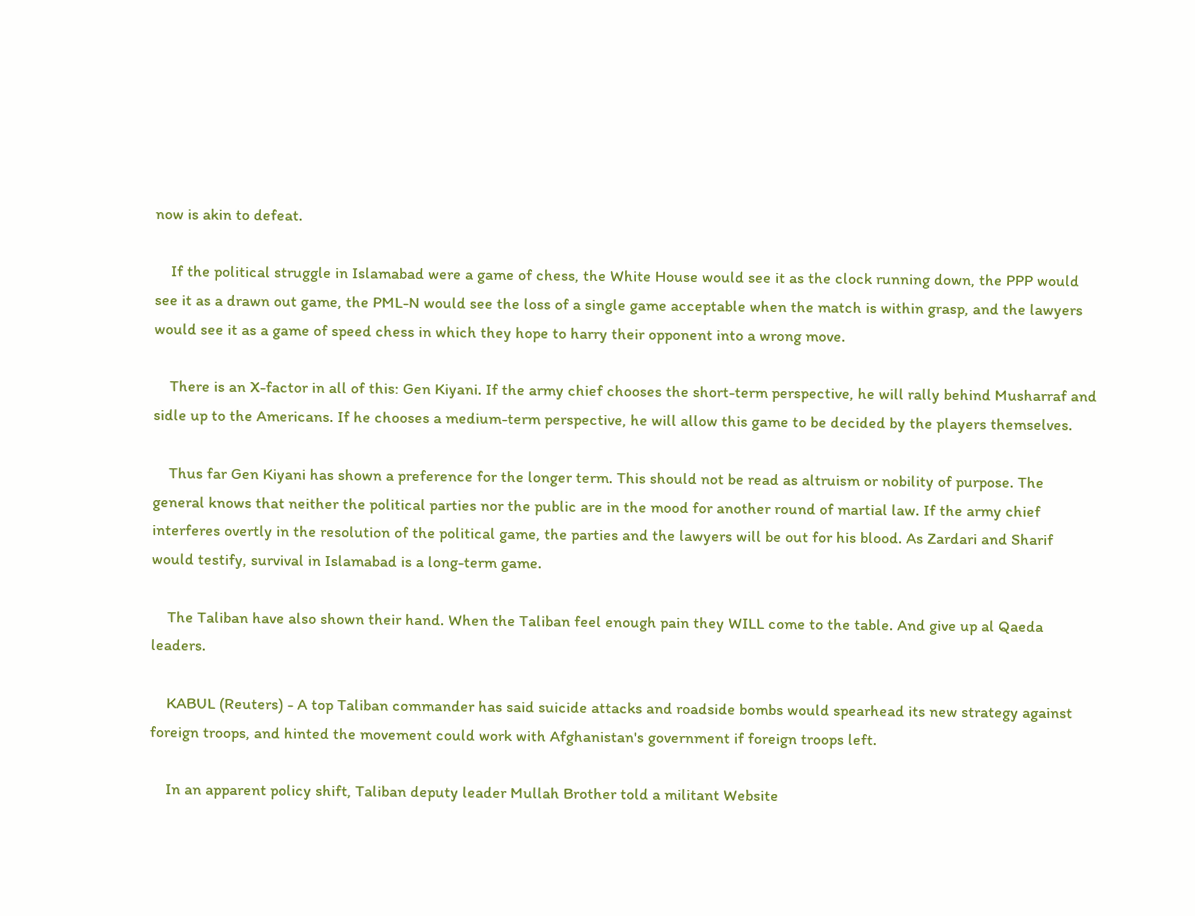now is akin to defeat.

    If the political struggle in Islamabad were a game of chess, the White House would see it as the clock running down, the PPP would see it as a drawn out game, the PML-N would see the loss of a single game acceptable when the match is within grasp, and the lawyers would see it as a game of speed chess in which they hope to harry their opponent into a wrong move.

    There is an X-factor in all of this: Gen Kiyani. If the army chief chooses the short-term perspective, he will rally behind Musharraf and sidle up to the Americans. If he chooses a medium-term perspective, he will allow this game to be decided by the players themselves.

    Thus far Gen Kiyani has shown a preference for the longer term. This should not be read as altruism or nobility of purpose. The general knows that neither the political parties nor the public are in the mood for another round of martial law. If the army chief interferes overtly in the resolution of the political game, the parties and the lawyers will be out for his blood. As Zardari and Sharif would testify, survival in Islamabad is a long-term game.

    The Taliban have also shown their hand. When the Taliban feel enough pain they WILL come to the table. And give up al Qaeda leaders.

    KABUL (Reuters) - A top Taliban commander has said suicide attacks and roadside bombs would spearhead its new strategy against foreign troops, and hinted the movement could work with Afghanistan's government if foreign troops left.

    In an apparent policy shift, Taliban deputy leader Mullah Brother told a militant Website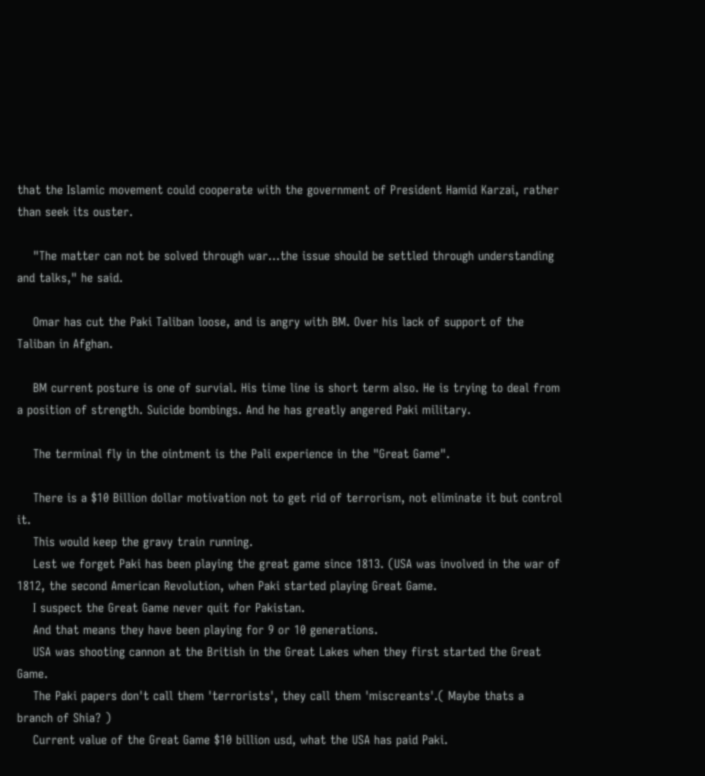that the Islamic movement could cooperate with the government of President Hamid Karzai, rather than seek its ouster.

    "The matter can not be solved through war...the issue should be settled through understanding and talks," he said.

    Omar has cut the Paki Taliban loose, and is angry with BM. Over his lack of support of the Taliban in Afghan.

    BM current posture is one of survial. His time line is short term also. He is trying to deal from a position of strength. Suicide bombings. And he has greatly angered Paki military.

    The terminal fly in the ointment is the Pali experience in the "Great Game".

    There is a $10 Billion dollar motivation not to get rid of terrorism, not eliminate it but control it.
    This would keep the gravy train running.
    Lest we forget Paki has been playing the great game since 1813. (USA was involved in the war of 1812, the second American Revolution, when Paki started playing Great Game.
    I suspect the Great Game never quit for Pakistan.
    And that means they have been playing for 9 or 10 generations.
    USA was shooting cannon at the British in the Great Lakes when they first started the Great Game.
    The Paki papers don't call them 'terrorists', they call them 'miscreants'.( Maybe thats a branch of Shia? )
    Current value of the Great Game $10 billion usd, what the USA has paid Paki.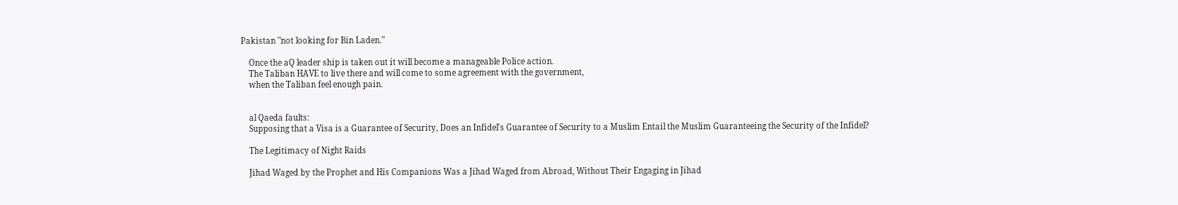Pakistan "not looking for Bin Laden."

    Once the aQ leader ship is taken out it will become a manageable Police action.
    The Taliban HAVE to live there and will come to some agreement with the government,
    when the Taliban feel enough pain.


    al Qaeda faults:
    Supposing that a Visa is a Guarantee of Security, Does an Infidel's Guarantee of Security to a Muslim Entail the Muslim Guaranteeing the Security of the Infidel?

    The Legitimacy of Night Raids

    Jihad Waged by the Prophet and His Companions Was a Jihad Waged from Abroad, Without Their Engaging in Jihad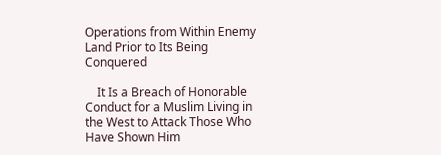Operations from Within Enemy Land Prior to Its Being Conquered

    It Is a Breach of Honorable Conduct for a Muslim Living in the West to Attack Those Who Have Shown Him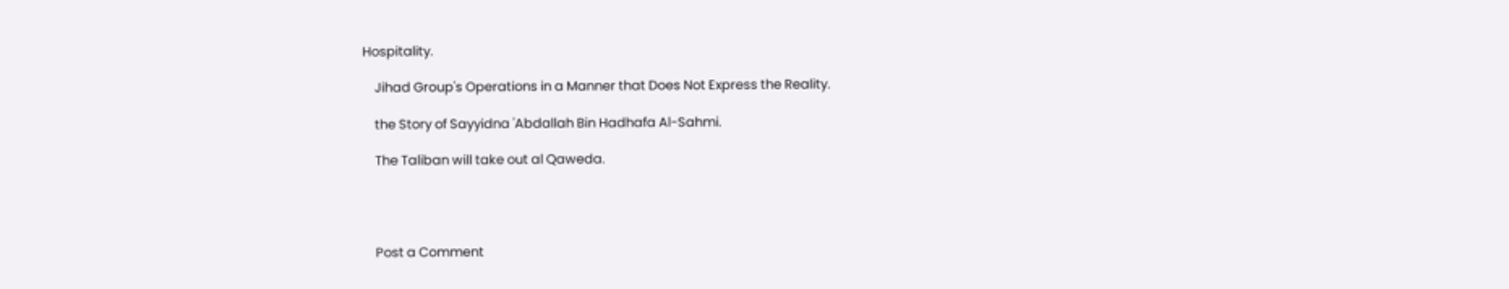Hospitality.

    Jihad Group's Operations in a Manner that Does Not Express the Reality.

    the Story of Sayyidna 'Abdallah Bin Hadhafa Al-Sahmi.

    The Taliban will take out al Qaweda.




    Post a Comment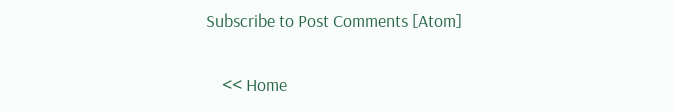Subscribe to Post Comments [Atom]

    << Home